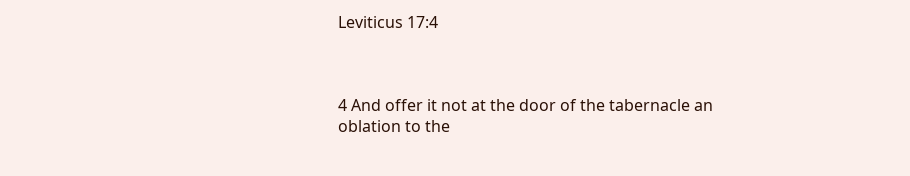Leviticus 17:4



4 And offer it not at the door of the tabernacle an oblation to the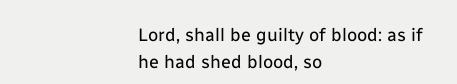Lord, shall be guilty of blood: as if he had shed blood, so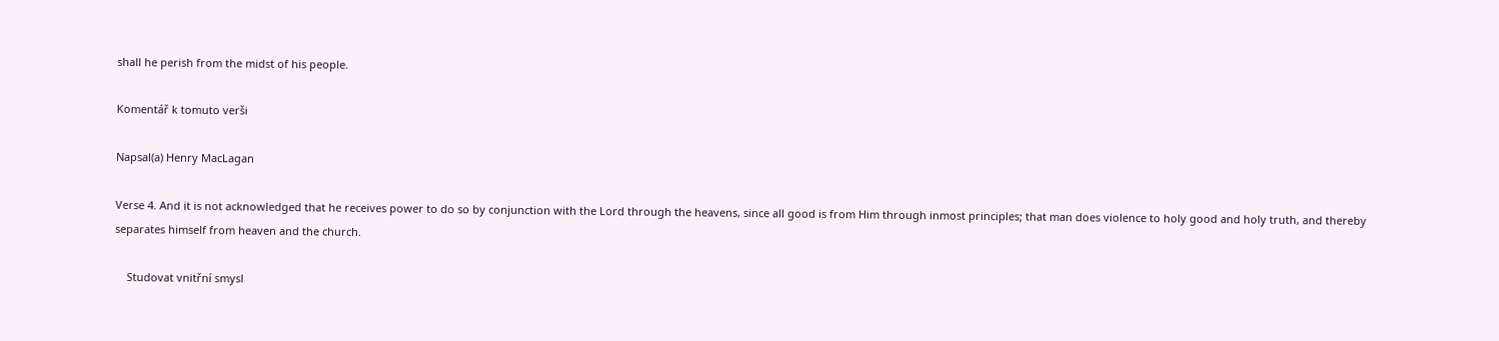shall he perish from the midst of his people.

Komentář k tomuto verši

Napsal(a) Henry MacLagan

Verse 4. And it is not acknowledged that he receives power to do so by conjunction with the Lord through the heavens, since all good is from Him through inmost principles; that man does violence to holy good and holy truth, and thereby separates himself from heaven and the church.

    Studovat vnitřní smysl